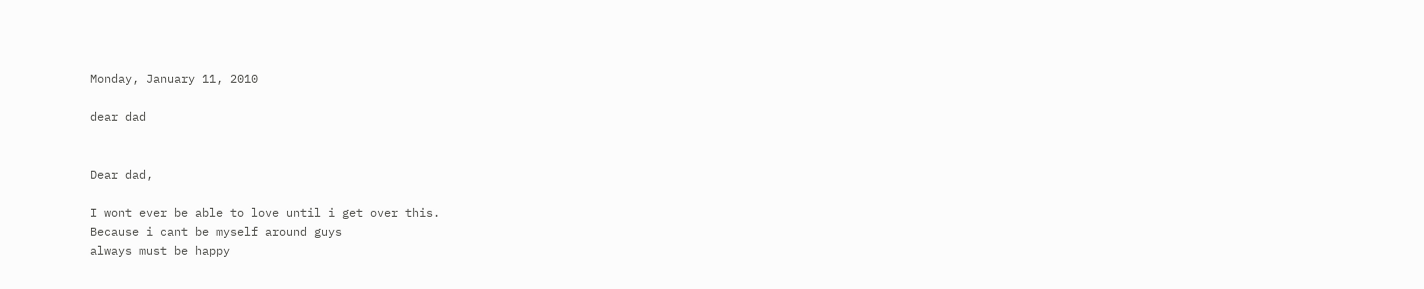Monday, January 11, 2010

dear dad


Dear dad,

I wont ever be able to love until i get over this.
Because i cant be myself around guys
always must be happy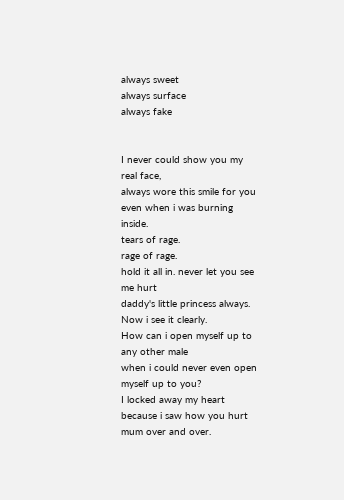always sweet
always surface
always fake


I never could show you my real face,
always wore this smile for you even when i was burning inside.
tears of rage.
rage of rage.
hold it all in. never let you see me hurt
daddy's little princess always.
Now i see it clearly.
How can i open myself up to any other male
when i could never even open myself up to you?
I locked away my heart because i saw how you hurt mum over and over.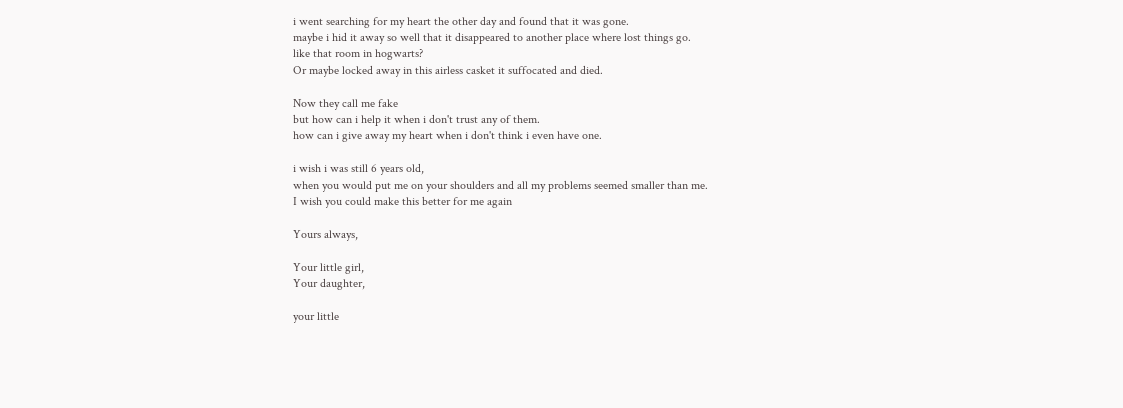i went searching for my heart the other day and found that it was gone.
maybe i hid it away so well that it disappeared to another place where lost things go.
like that room in hogwarts?
Or maybe locked away in this airless casket it suffocated and died.

Now they call me fake
but how can i help it when i don't trust any of them.
how can i give away my heart when i don't think i even have one.

i wish i was still 6 years old,
when you would put me on your shoulders and all my problems seemed smaller than me.
I wish you could make this better for me again

Yours always,

Your little girl,
Your daughter,

your little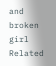and broken girl
Related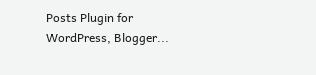Posts Plugin for WordPress, Blogger...